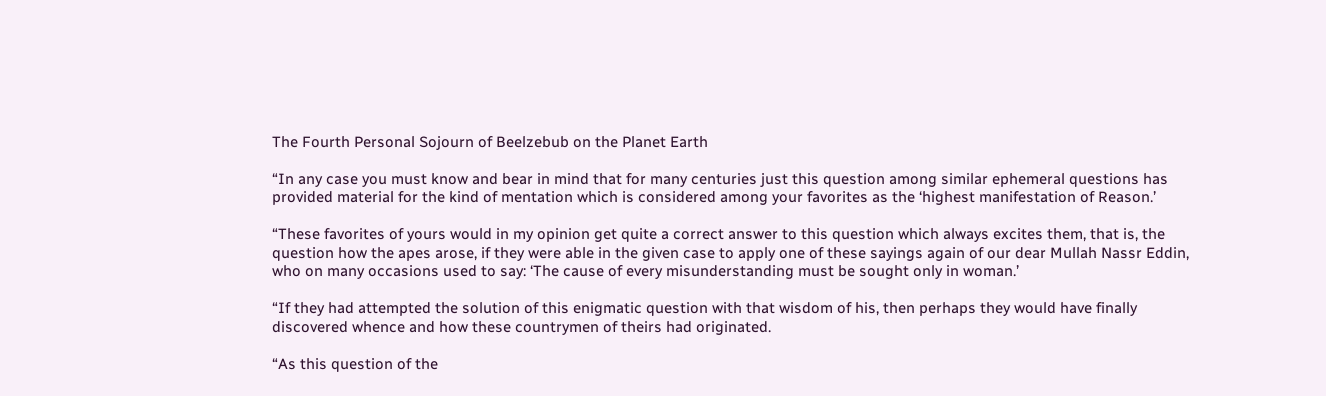The Fourth Personal Sojourn of Beelzebub on the Planet Earth

“In any case you must know and bear in mind that for many centuries just this question among similar ephemeral questions has provided material for the kind of mentation which is considered among your favorites as the ‘highest manifestation of Reason.’

“These favorites of yours would in my opinion get quite a correct answer to this question which always excites them, that is, the question how the apes arose, if they were able in the given case to apply one of these sayings again of our dear Mullah Nassr Eddin, who on many occasions used to say: ‘The cause of every misunderstanding must be sought only in woman.’

“If they had attempted the solution of this enigmatic question with that wisdom of his, then perhaps they would have finally discovered whence and how these countrymen of theirs had originated.

“As this question of the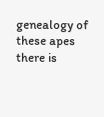genealogy of these apes there is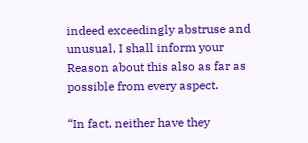indeed exceedingly abstruse and unusual, I shall inform your Reason about this also as far as possible from every aspect.

“In fact, neither have they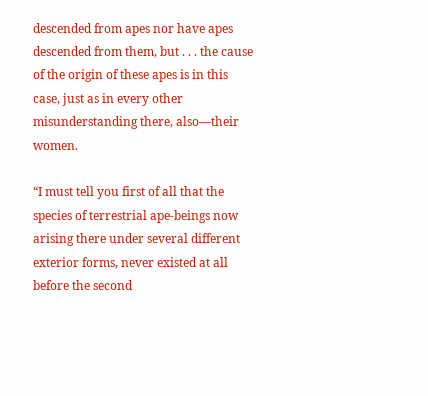descended from apes nor have apes descended from them, but . . . the cause of the origin of these apes is in this case, just as in every other misunderstanding there, also—their women.

“I must tell you first of all that the species of terrestrial ape-beings now arising there under several different exterior forms, never existed at all before the second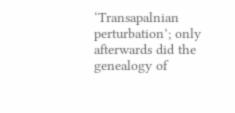‘Transapalnian perturbation’; only afterwards did the genealogy of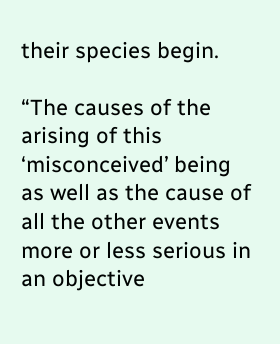their species begin.

“The causes of the arising of this ‘misconceived’ being as well as the cause of all the other events more or less serious in an objective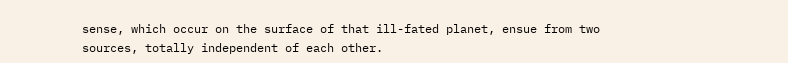sense, which occur on the surface of that ill-fated planet, ensue from two sources, totally independent of each other.